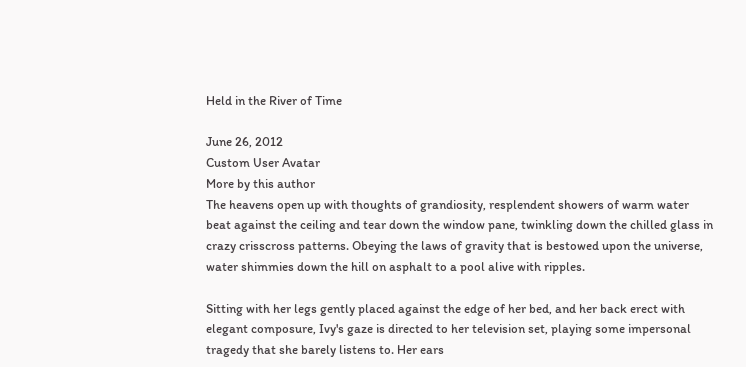Held in the River of Time

June 26, 2012
Custom User Avatar
More by this author
The heavens open up with thoughts of grandiosity, resplendent showers of warm water beat against the ceiling and tear down the window pane, twinkling down the chilled glass in crazy crisscross patterns. Obeying the laws of gravity that is bestowed upon the universe, water shimmies down the hill on asphalt to a pool alive with ripples.

Sitting with her legs gently placed against the edge of her bed, and her back erect with elegant composure, Ivy's gaze is directed to her television set, playing some impersonal tragedy that she barely listens to. Her ears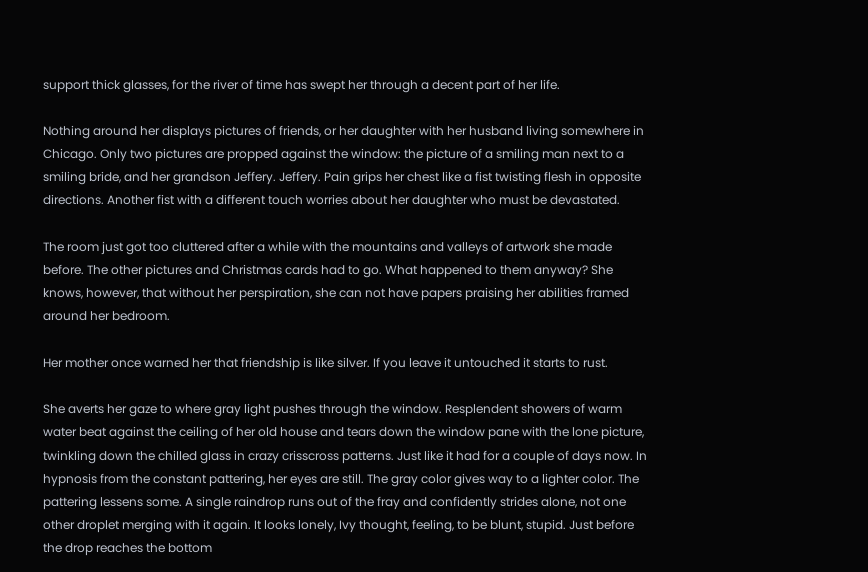support thick glasses, for the river of time has swept her through a decent part of her life.

Nothing around her displays pictures of friends, or her daughter with her husband living somewhere in Chicago. Only two pictures are propped against the window: the picture of a smiling man next to a smiling bride, and her grandson Jeffery. Jeffery. Pain grips her chest like a fist twisting flesh in opposite directions. Another fist with a different touch worries about her daughter who must be devastated.

The room just got too cluttered after a while with the mountains and valleys of artwork she made before. The other pictures and Christmas cards had to go. What happened to them anyway? She knows, however, that without her perspiration, she can not have papers praising her abilities framed around her bedroom.

Her mother once warned her that friendship is like silver. If you leave it untouched it starts to rust.

She averts her gaze to where gray light pushes through the window. Resplendent showers of warm water beat against the ceiling of her old house and tears down the window pane with the lone picture, twinkling down the chilled glass in crazy crisscross patterns. Just like it had for a couple of days now. In hypnosis from the constant pattering, her eyes are still. The gray color gives way to a lighter color. The pattering lessens some. A single raindrop runs out of the fray and confidently strides alone, not one other droplet merging with it again. It looks lonely, Ivy thought, feeling, to be blunt, stupid. Just before the drop reaches the bottom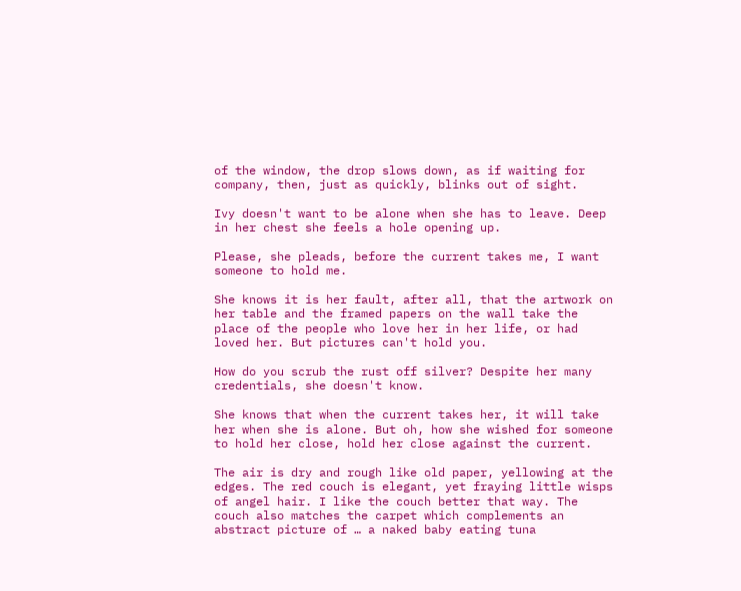of the window, the drop slows down, as if waiting for company, then, just as quickly, blinks out of sight.

Ivy doesn't want to be alone when she has to leave. Deep in her chest she feels a hole opening up.

Please, she pleads, before the current takes me, I want someone to hold me.

She knows it is her fault, after all, that the artwork on her table and the framed papers on the wall take the place of the people who love her in her life, or had loved her. But pictures can't hold you.

How do you scrub the rust off silver? Despite her many credentials, she doesn't know.

She knows that when the current takes her, it will take her when she is alone. But oh, how she wished for someone to hold her close, hold her close against the current.

The air is dry and rough like old paper, yellowing at the edges. The red couch is elegant, yet fraying little wisps of angel hair. I like the couch better that way. The couch also matches the carpet which complements an abstract picture of … a naked baby eating tuna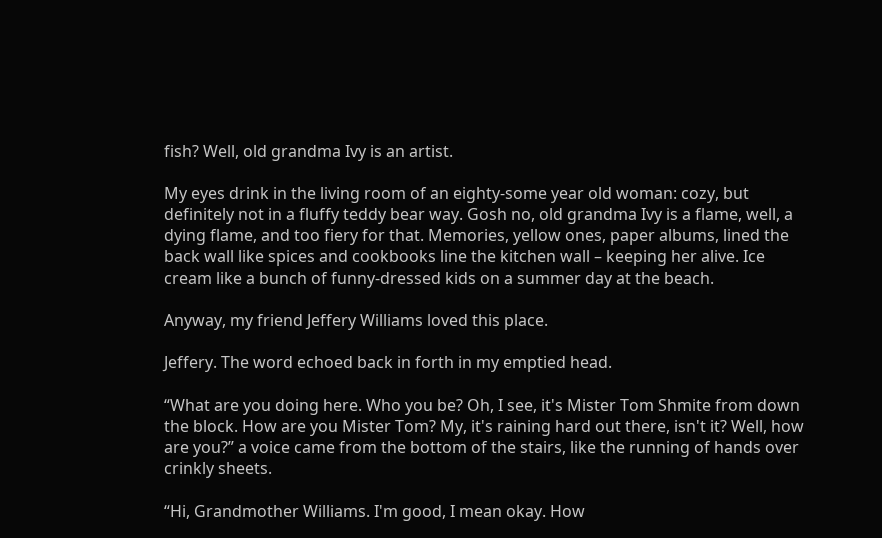fish? Well, old grandma Ivy is an artist.

My eyes drink in the living room of an eighty-some year old woman: cozy, but definitely not in a fluffy teddy bear way. Gosh no, old grandma Ivy is a flame, well, a dying flame, and too fiery for that. Memories, yellow ones, paper albums, lined the back wall like spices and cookbooks line the kitchen wall – keeping her alive. Ice cream like a bunch of funny-dressed kids on a summer day at the beach.

Anyway, my friend Jeffery Williams loved this place.

Jeffery. The word echoed back in forth in my emptied head.

“What are you doing here. Who you be? Oh, I see, it's Mister Tom Shmite from down the block. How are you Mister Tom? My, it's raining hard out there, isn't it? Well, how are you?” a voice came from the bottom of the stairs, like the running of hands over crinkly sheets.

“Hi, Grandmother Williams. I'm good, I mean okay. How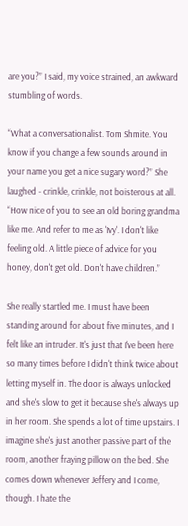are you?” I said, my voice strained, an awkward stumbling of words.

“What a conversationalist. Tom Shmite. You know if you change a few sounds around in your name you get a nice sugary word?” She laughed - crinkle, crinkle, not boisterous at all. “How nice of you to see an old boring grandma like me. And refer to me as 'Ivy'. I don't like feeling old. A little piece of advice for you honey, don't get old. Don't have children.”

She really startled me. I must have been standing around for about five minutes, and I felt like an intruder. It's just that I've been here so many times before I didn't think twice about letting myself in. The door is always unlocked and she's slow to get it because she's always up in her room. She spends a lot of time upstairs. I imagine she's just another passive part of the room, another fraying pillow on the bed. She comes down whenever Jeffery and I come, though. I hate the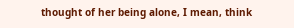thought of her being alone, I mean, think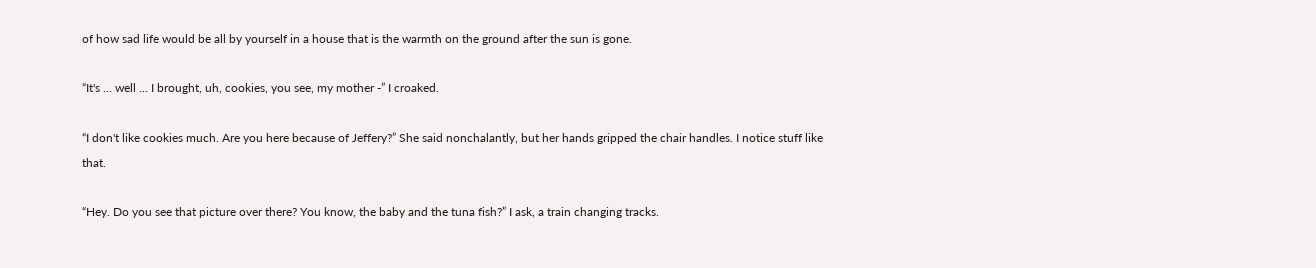of how sad life would be all by yourself in a house that is the warmth on the ground after the sun is gone.

“It's … well … I brought, uh, cookies, you see, my mother -” I croaked.

“I don't like cookies much. Are you here because of Jeffery?” She said nonchalantly, but her hands gripped the chair handles. I notice stuff like that.

“Hey. Do you see that picture over there? You know, the baby and the tuna fish?” I ask, a train changing tracks.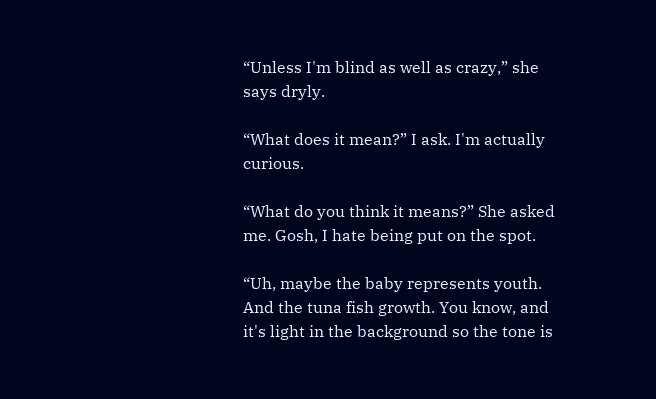“Unless I'm blind as well as crazy,” she says dryly.

“What does it mean?” I ask. I'm actually curious.

“What do you think it means?” She asked me. Gosh, I hate being put on the spot.

“Uh, maybe the baby represents youth. And the tuna fish growth. You know, and it's light in the background so the tone is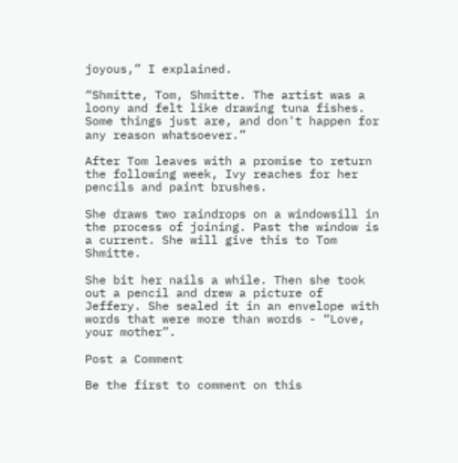joyous,” I explained.

“Shmitte, Tom, Shmitte. The artist was a loony and felt like drawing tuna fishes. Some things just are, and don't happen for any reason whatsoever.”

After Tom leaves with a promise to return the following week, Ivy reaches for her pencils and paint brushes.

She draws two raindrops on a windowsill in the process of joining. Past the window is a current. She will give this to Tom Shmitte.

She bit her nails a while. Then she took out a pencil and drew a picture of Jeffery. She sealed it in an envelope with words that were more than words - “Love, your mother”.

Post a Comment

Be the first to comment on this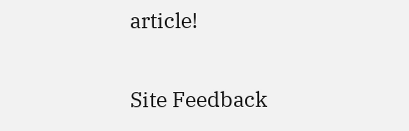article!

Site Feedback